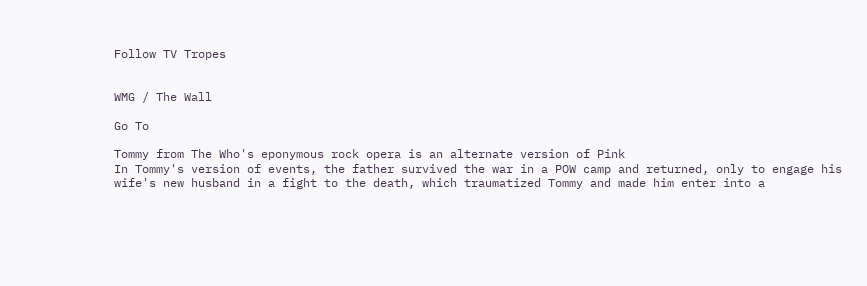Follow TV Tropes


WMG / The Wall

Go To

Tommy from The Who's eponymous rock opera is an alternate version of Pink
In Tommy's version of events, the father survived the war in a POW camp and returned, only to engage his wife's new husband in a fight to the death, which traumatized Tommy and made him enter into a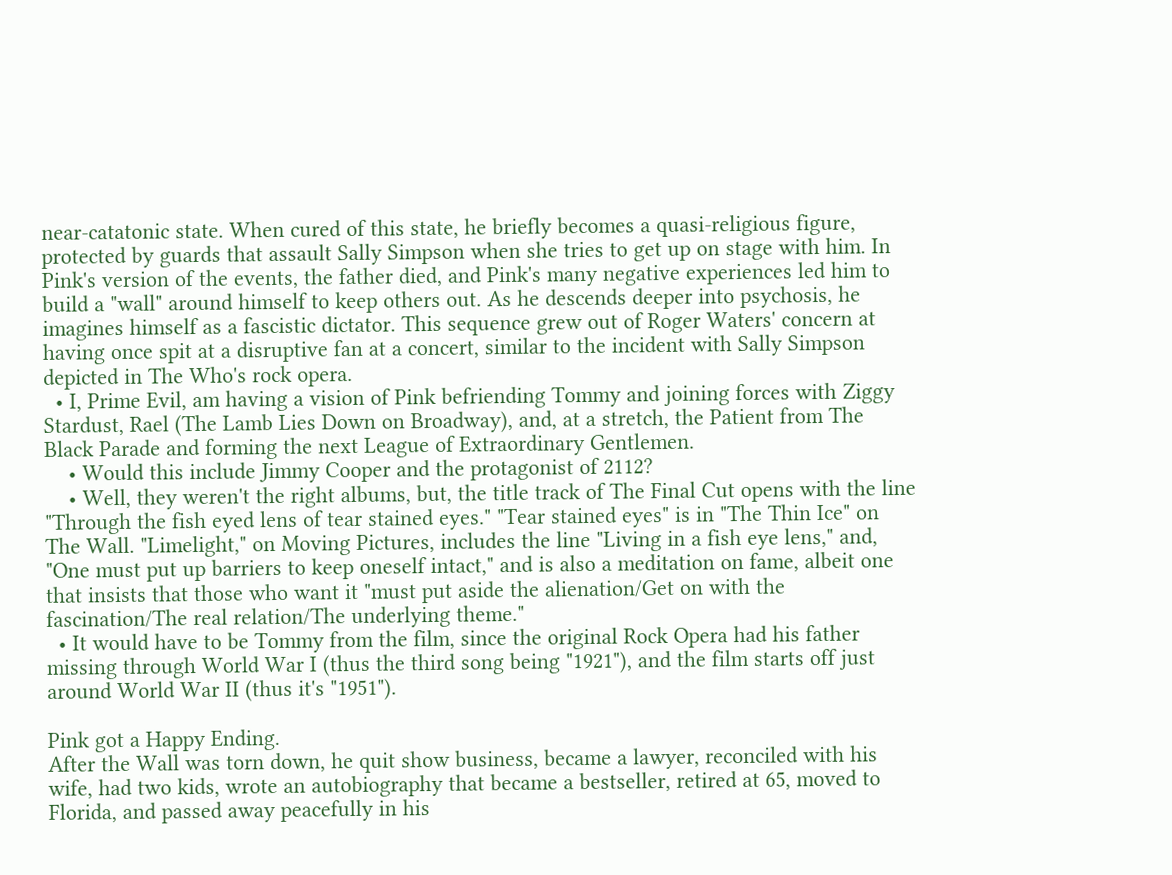near-catatonic state. When cured of this state, he briefly becomes a quasi-religious figure, protected by guards that assault Sally Simpson when she tries to get up on stage with him. In Pink's version of the events, the father died, and Pink's many negative experiences led him to build a "wall" around himself to keep others out. As he descends deeper into psychosis, he imagines himself as a fascistic dictator. This sequence grew out of Roger Waters' concern at having once spit at a disruptive fan at a concert, similar to the incident with Sally Simpson depicted in The Who's rock opera.
  • I, Prime Evil, am having a vision of Pink befriending Tommy and joining forces with Ziggy Stardust, Rael (The Lamb Lies Down on Broadway), and, at a stretch, the Patient from The Black Parade and forming the next League of Extraordinary Gentlemen.
    • Would this include Jimmy Cooper and the protagonist of 2112?
    • Well, they weren't the right albums, but, the title track of The Final Cut opens with the line "Through the fish eyed lens of tear stained eyes." "Tear stained eyes" is in "The Thin Ice" on The Wall. "Limelight," on Moving Pictures, includes the line "Living in a fish eye lens," and, "One must put up barriers to keep oneself intact," and is also a meditation on fame, albeit one that insists that those who want it "must put aside the alienation/Get on with the fascination/The real relation/The underlying theme."
  • It would have to be Tommy from the film, since the original Rock Opera had his father missing through World War I (thus the third song being "1921"), and the film starts off just around World War II (thus it's "1951").

Pink got a Happy Ending.
After the Wall was torn down, he quit show business, became a lawyer, reconciled with his wife, had two kids, wrote an autobiography that became a bestseller, retired at 65, moved to Florida, and passed away peacefully in his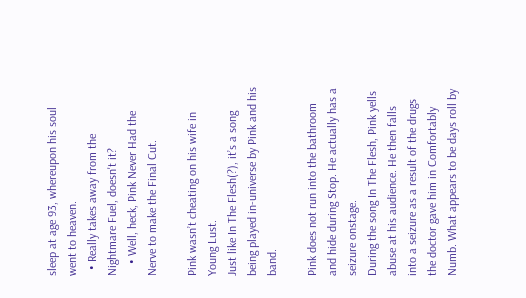sleep at age 93, whereupon his soul went to heaven.
  • Really takes away from the Nightmare Fuel, doesn't it?
    • Well, heck, Pink Never Had the Nerve to make the Final Cut.

Pink wasn’t cheating on his wife in Young Lust.
Just like In The Flesh(?), it’s a song being played in-universe by Pink and his band.

Pink does not run into the bathroom and hide during Stop. He actually has a seizure onstage.
During the song In The Flesh, Pink yells abuse at his audience. He then falls into a seizure as a result of the drugs the doctor gave him in Comfortably Numb. What appears to be days roll by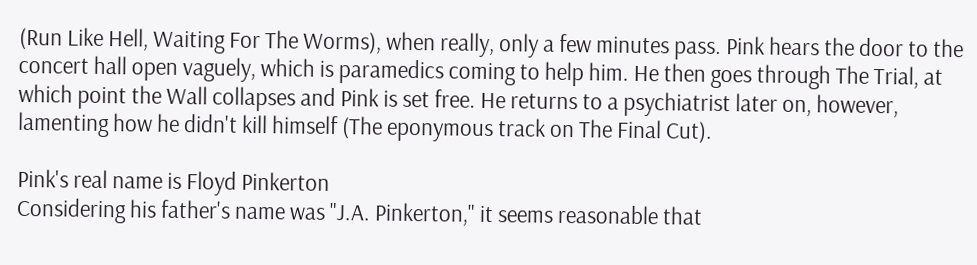(Run Like Hell, Waiting For The Worms), when really, only a few minutes pass. Pink hears the door to the concert hall open vaguely, which is paramedics coming to help him. He then goes through The Trial, at which point the Wall collapses and Pink is set free. He returns to a psychiatrist later on, however, lamenting how he didn't kill himself (The eponymous track on The Final Cut).

Pink's real name is Floyd Pinkerton
Considering his father's name was "J.A. Pinkerton," it seems reasonable that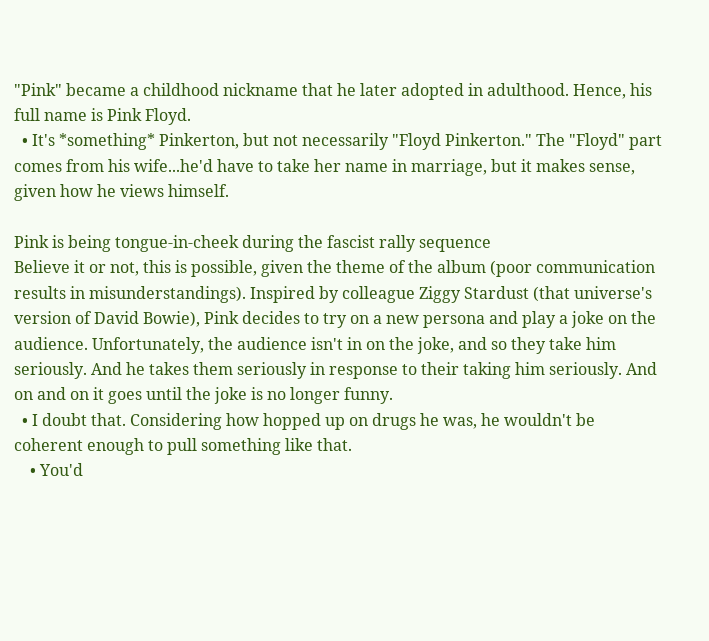"Pink" became a childhood nickname that he later adopted in adulthood. Hence, his full name is Pink Floyd.
  • It's *something* Pinkerton, but not necessarily "Floyd Pinkerton." The "Floyd" part comes from his wife...he'd have to take her name in marriage, but it makes sense, given how he views himself.

Pink is being tongue-in-cheek during the fascist rally sequence
Believe it or not, this is possible, given the theme of the album (poor communication results in misunderstandings). Inspired by colleague Ziggy Stardust (that universe's version of David Bowie), Pink decides to try on a new persona and play a joke on the audience. Unfortunately, the audience isn't in on the joke, and so they take him seriously. And he takes them seriously in response to their taking him seriously. And on and on it goes until the joke is no longer funny.
  • I doubt that. Considering how hopped up on drugs he was, he wouldn't be coherent enough to pull something like that.
    • You'd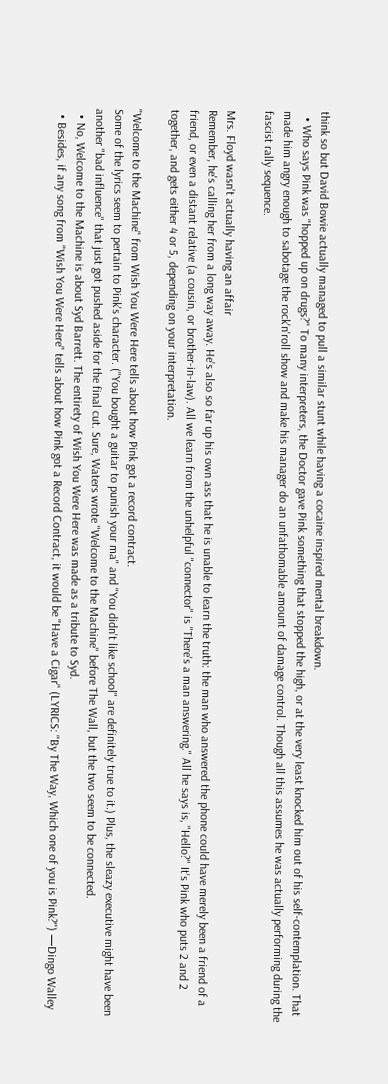think so but David Bowie actually managed to pull a similar stunt while having a cocaine inspired mental breakdown.
  • Who says Pink was "hopped up on drugs?" To many interpreters, the Doctor gave Pink something that stopped the high, or at the very least knocked him out of his self-contemplation. That made him angry enough to sabotage the rock'n'roll show and make his manager do an unfathomable amount of damage control. Though all this assumes he was actually performing during the fascist rally sequence.

Mrs. Floyd wasn't actually having an affair
Remember, he's calling her from a long way away. He's also so far up his own ass that he is unable to learn the truth: the man who answered the phone could have merely been a friend of a friend, or even a distant relative (a cousin, or brother-in-law). All we learn from the unhelpful "connector" is "There's a man answering." All he says is, "Hello?" It's Pink who puts 2 and 2 together, and gets either 4 or 5, depending on your interpretation.

"Welcome to the Machine" from Wish You Were Here tells about how Pink got a record contract.
Some of the lyrics seem to pertain to Pink's character. ("You bought a guitar to punish your ma" and "You didn't like school" are definitely true to it.) Plus, the sleazy executive might have been another "bad influence" that just got pushed aside for the final cut. Sure, Waters wrote "Welcome to the Machine" before The Wall, but the two seem to be connected.
  • No, Welcome to the Machine is about Syd Barrett. The entirety of Wish You Were Here was made as a tribute to Syd.
  • Besides, if any song from "Wish You Were Here" tells about how Pink got a Record Contract, it would be "Have a Cigar" (LYRICS: "By The Way, Which one of you is Pink?") —Dingo Walley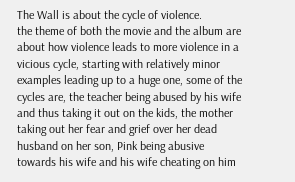The Wall is about the cycle of violence.
the theme of both the movie and the album are about how violence leads to more violence in a vicious cycle, starting with relatively minor examples leading up to a huge one, some of the cycles are, the teacher being abused by his wife and thus taking it out on the kids, the mother taking out her fear and grief over her dead husband on her son, Pink being abusive towards his wife and his wife cheating on him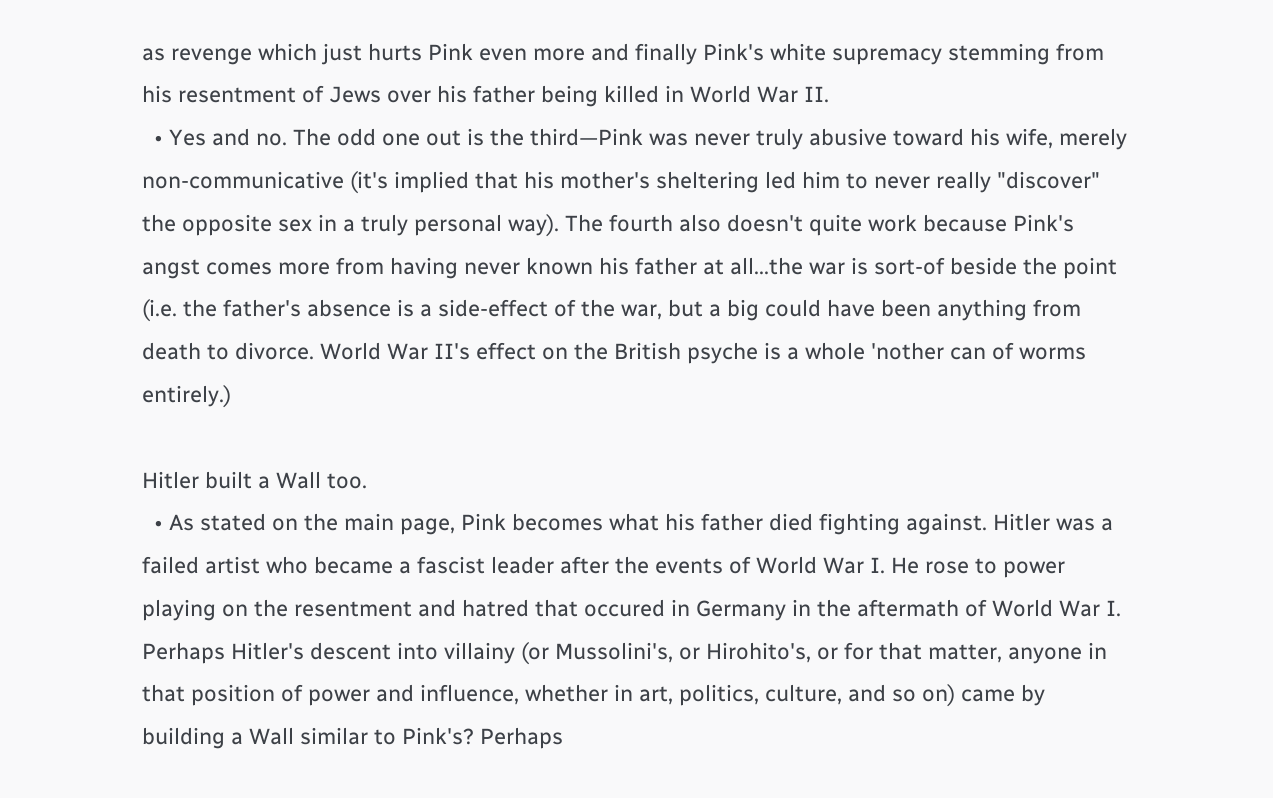as revenge which just hurts Pink even more and finally Pink's white supremacy stemming from his resentment of Jews over his father being killed in World War II.
  • Yes and no. The odd one out is the third—Pink was never truly abusive toward his wife, merely non-communicative (it's implied that his mother's sheltering led him to never really "discover" the opposite sex in a truly personal way). The fourth also doesn't quite work because Pink's angst comes more from having never known his father at all...the war is sort-of beside the point (i.e. the father's absence is a side-effect of the war, but a big could have been anything from death to divorce. World War II's effect on the British psyche is a whole 'nother can of worms entirely.)

Hitler built a Wall too.
  • As stated on the main page, Pink becomes what his father died fighting against. Hitler was a failed artist who became a fascist leader after the events of World War I. He rose to power playing on the resentment and hatred that occured in Germany in the aftermath of World War I. Perhaps Hitler's descent into villainy (or Mussolini's, or Hirohito's, or for that matter, anyone in that position of power and influence, whether in art, politics, culture, and so on) came by building a Wall similar to Pink's? Perhaps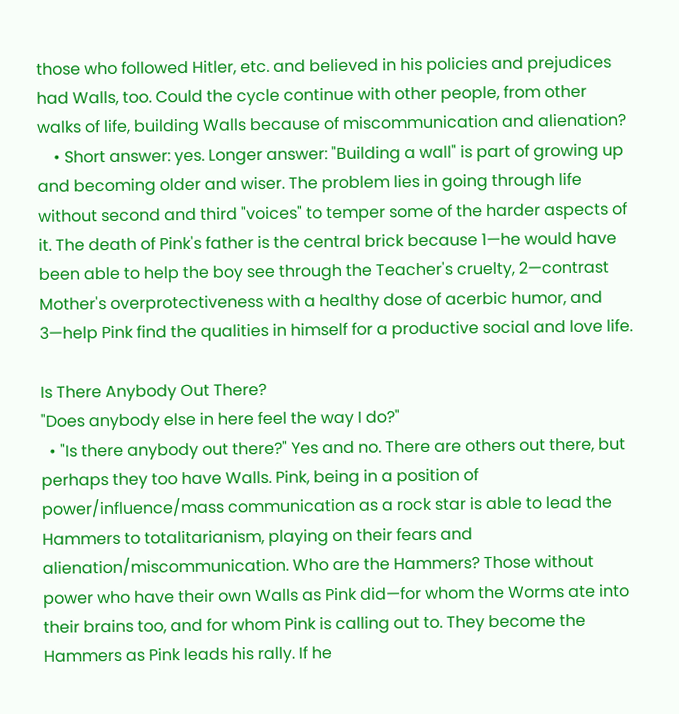those who followed Hitler, etc. and believed in his policies and prejudices had Walls, too. Could the cycle continue with other people, from other walks of life, building Walls because of miscommunication and alienation?
    • Short answer: yes. Longer answer: "Building a wall" is part of growing up and becoming older and wiser. The problem lies in going through life without second and third "voices" to temper some of the harder aspects of it. The death of Pink's father is the central brick because 1—he would have been able to help the boy see through the Teacher's cruelty, 2—contrast Mother's overprotectiveness with a healthy dose of acerbic humor, and 3—help Pink find the qualities in himself for a productive social and love life.

Is There Anybody Out There?
"Does anybody else in here feel the way I do?"
  • "Is there anybody out there?" Yes and no. There are others out there, but perhaps they too have Walls. Pink, being in a position of power/influence/mass communication as a rock star is able to lead the Hammers to totalitarianism, playing on their fears and alienation/miscommunication. Who are the Hammers? Those without power who have their own Walls as Pink did—for whom the Worms ate into their brains too, and for whom Pink is calling out to. They become the Hammers as Pink leads his rally. If he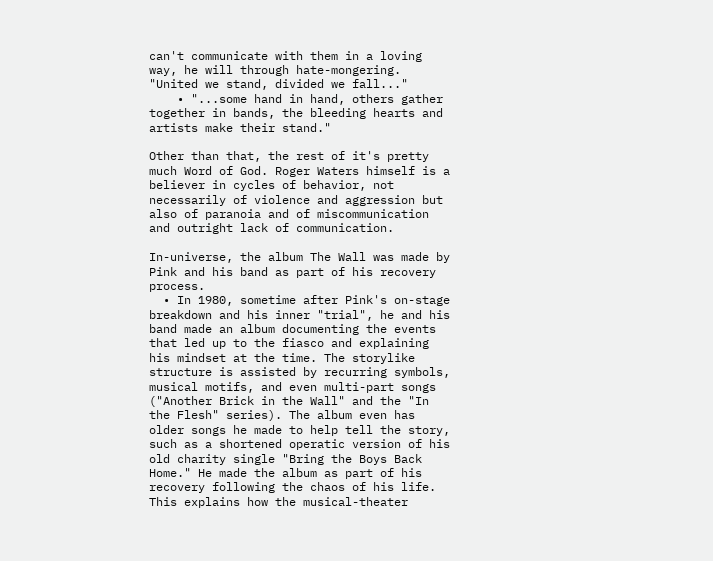can't communicate with them in a loving way, he will through hate-mongering. "United we stand, divided we fall..."
    • "...some hand in hand, others gather together in bands, the bleeding hearts and artists make their stand."

Other than that, the rest of it's pretty much Word of God. Roger Waters himself is a believer in cycles of behavior, not necessarily of violence and aggression but also of paranoia and of miscommunication and outright lack of communication.

In-universe, the album The Wall was made by Pink and his band as part of his recovery process.
  • In 1980, sometime after Pink's on-stage breakdown and his inner "trial", he and his band made an album documenting the events that led up to the fiasco and explaining his mindset at the time. The storylike structure is assisted by recurring symbols, musical motifs, and even multi-part songs ("Another Brick in the Wall" and the "In the Flesh" series). The album even has older songs he made to help tell the story, such as a shortened operatic version of his old charity single "Bring the Boys Back Home." He made the album as part of his recovery following the chaos of his life. This explains how the musical-theater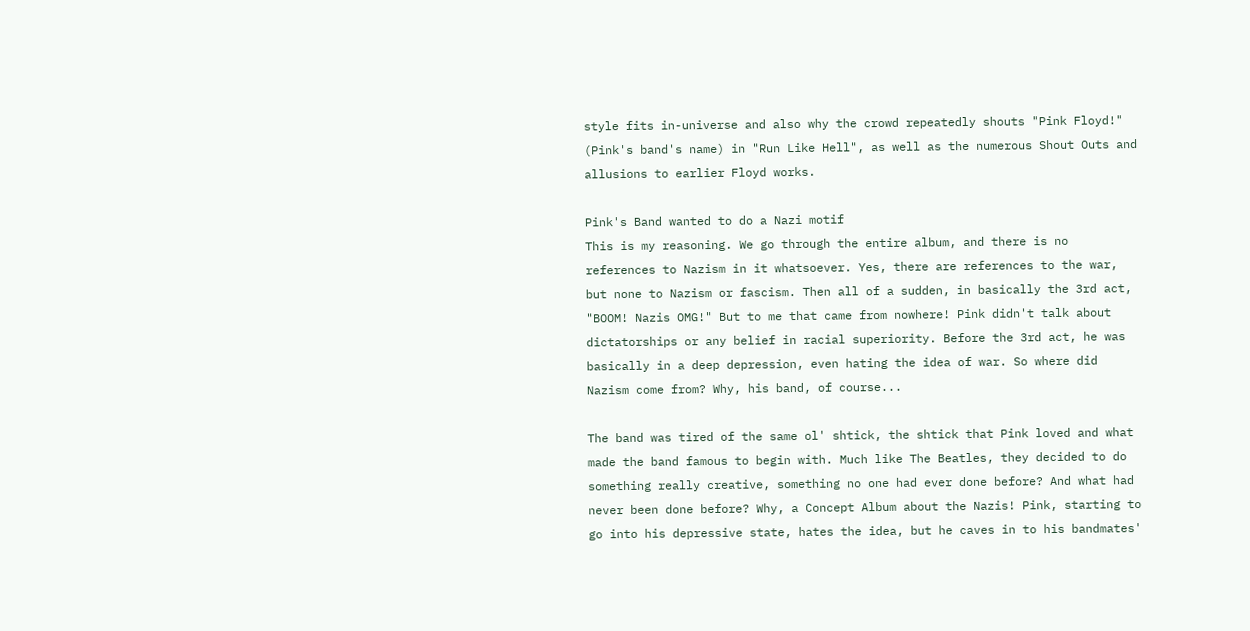style fits in-universe and also why the crowd repeatedly shouts "Pink Floyd!" (Pink's band's name) in "Run Like Hell", as well as the numerous Shout Outs and allusions to earlier Floyd works.

Pink's Band wanted to do a Nazi motif
This is my reasoning. We go through the entire album, and there is no references to Nazism in it whatsoever. Yes, there are references to the war, but none to Nazism or fascism. Then all of a sudden, in basically the 3rd act, "BOOM! Nazis OMG!" But to me that came from nowhere! Pink didn't talk about dictatorships or any belief in racial superiority. Before the 3rd act, he was basically in a deep depression, even hating the idea of war. So where did Nazism come from? Why, his band, of course...

The band was tired of the same ol' shtick, the shtick that Pink loved and what made the band famous to begin with. Much like The Beatles, they decided to do something really creative, something no one had ever done before? And what had never been done before? Why, a Concept Album about the Nazis! Pink, starting to go into his depressive state, hates the idea, but he caves in to his bandmates'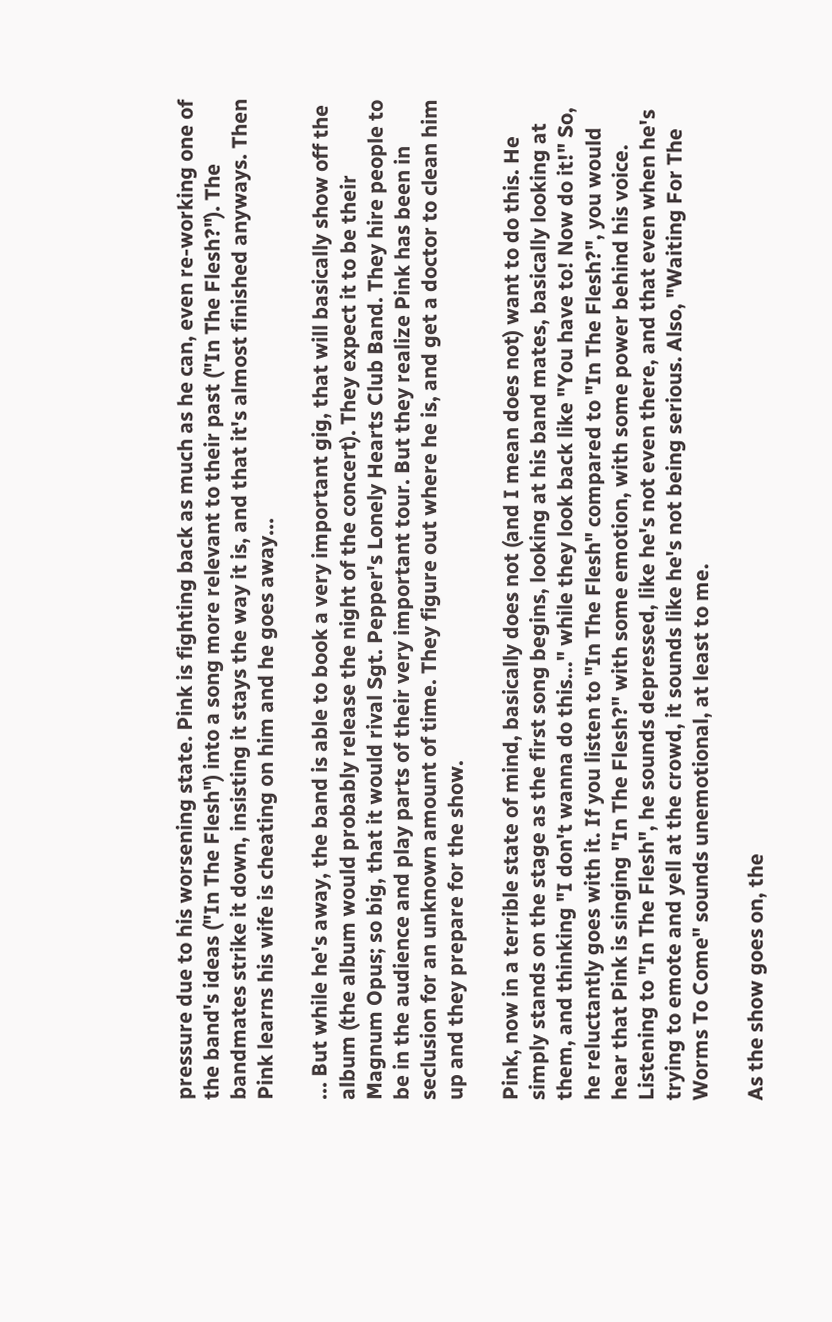pressure due to his worsening state. Pink is fighting back as much as he can, even re-working one of the band's ideas ("In The Flesh") into a song more relevant to their past ("In The Flesh?"). The bandmates strike it down, insisting it stays the way it is, and that it's almost finished anyways. Then Pink learns his wife is cheating on him and he goes away...

... But while he's away, the band is able to book a very important gig, that will basically show off the album (the album would probably release the night of the concert). They expect it to be their Magnum Opus; so big, that it would rival Sgt. Pepper's Lonely Hearts Club Band. They hire people to be in the audience and play parts of their very important tour. But they realize Pink has been in seclusion for an unknown amount of time. They figure out where he is, and get a doctor to clean him up and they prepare for the show.

Pink, now in a terrible state of mind, basically does not (and I mean does not) want to do this. He simply stands on the stage as the first song begins, looking at his band mates, basically looking at them, and thinking "I don't wanna do this..." while they look back like "You have to! Now do it!" So, he reluctantly goes with it. If you listen to "In The Flesh" compared to "In The Flesh?", you would hear that Pink is singing "In The Flesh?" with some emotion, with some power behind his voice. Listening to "In The Flesh", he sounds depressed, like he's not even there, and that even when he's trying to emote and yell at the crowd, it sounds like he's not being serious. Also, "Waiting For The Worms To Come" sounds unemotional, at least to me.

As the show goes on, the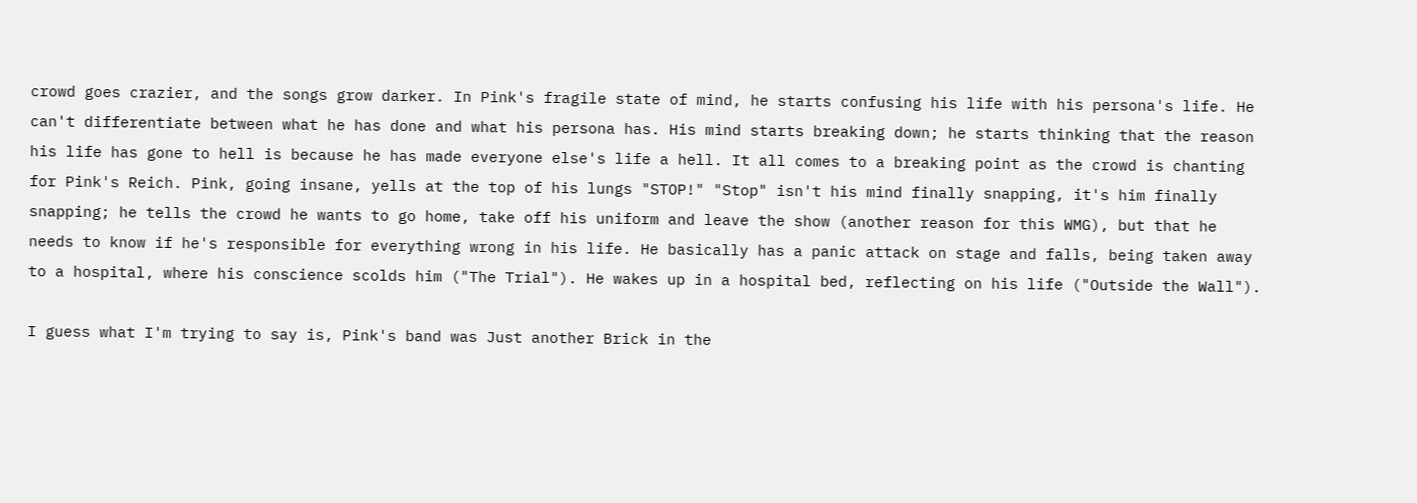crowd goes crazier, and the songs grow darker. In Pink's fragile state of mind, he starts confusing his life with his persona's life. He can't differentiate between what he has done and what his persona has. His mind starts breaking down; he starts thinking that the reason his life has gone to hell is because he has made everyone else's life a hell. It all comes to a breaking point as the crowd is chanting for Pink's Reich. Pink, going insane, yells at the top of his lungs "STOP!" "Stop" isn't his mind finally snapping, it's him finally snapping; he tells the crowd he wants to go home, take off his uniform and leave the show (another reason for this WMG), but that he needs to know if he's responsible for everything wrong in his life. He basically has a panic attack on stage and falls, being taken away to a hospital, where his conscience scolds him ("The Trial"). He wakes up in a hospital bed, reflecting on his life ("Outside the Wall").

I guess what I'm trying to say is, Pink's band was Just another Brick in the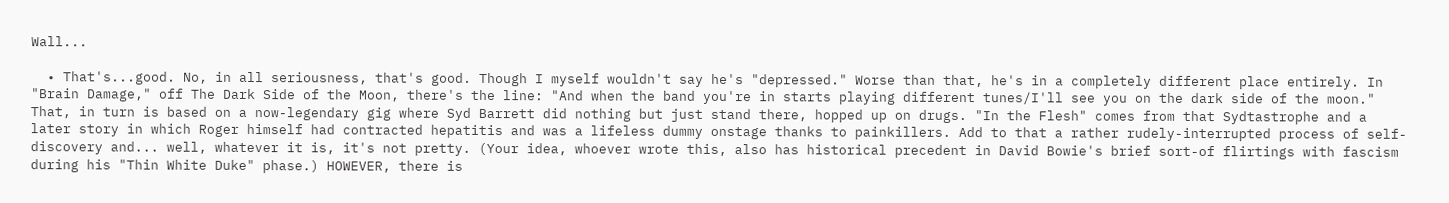Wall...

  • That's...good. No, in all seriousness, that's good. Though I myself wouldn't say he's "depressed." Worse than that, he's in a completely different place entirely. In "Brain Damage," off The Dark Side of the Moon, there's the line: "And when the band you're in starts playing different tunes/I'll see you on the dark side of the moon." That, in turn is based on a now-legendary gig where Syd Barrett did nothing but just stand there, hopped up on drugs. "In the Flesh" comes from that Sydtastrophe and a later story in which Roger himself had contracted hepatitis and was a lifeless dummy onstage thanks to painkillers. Add to that a rather rudely-interrupted process of self-discovery and... well, whatever it is, it's not pretty. (Your idea, whoever wrote this, also has historical precedent in David Bowie's brief sort-of flirtings with fascism during his "Thin White Duke" phase.) HOWEVER, there is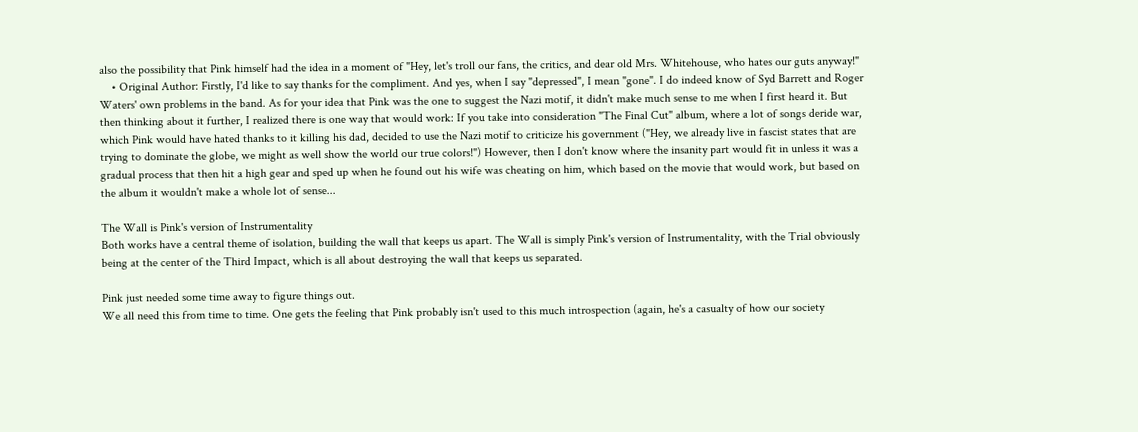also the possibility that Pink himself had the idea in a moment of "Hey, let's troll our fans, the critics, and dear old Mrs. Whitehouse, who hates our guts anyway!"
    • Original Author: Firstly, I'd like to say thanks for the compliment. And yes, when I say "depressed", I mean "gone". I do indeed know of Syd Barrett and Roger Waters' own problems in the band. As for your idea that Pink was the one to suggest the Nazi motif, it didn't make much sense to me when I first heard it. But then thinking about it further, I realized there is one way that would work: If you take into consideration "The Final Cut" album, where a lot of songs deride war, which Pink would have hated thanks to it killing his dad, decided to use the Nazi motif to criticize his government ("Hey, we already live in fascist states that are trying to dominate the globe, we might as well show the world our true colors!") However, then I don't know where the insanity part would fit in unless it was a gradual process that then hit a high gear and sped up when he found out his wife was cheating on him, which based on the movie that would work, but based on the album it wouldn't make a whole lot of sense...

The Wall is Pink's version of Instrumentality
Both works have a central theme of isolation, building the wall that keeps us apart. The Wall is simply Pink's version of Instrumentality, with the Trial obviously being at the center of the Third Impact, which is all about destroying the wall that keeps us separated.

Pink just needed some time away to figure things out.
We all need this from time to time. One gets the feeling that Pink probably isn't used to this much introspection (again, he's a casualty of how our society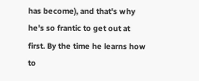has become), and that's why he's so frantic to get out at first. By the time he learns how to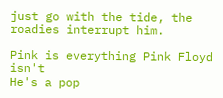just go with the tide, the roadies interrupt him.

Pink is everything Pink Floyd isn't
He's a pop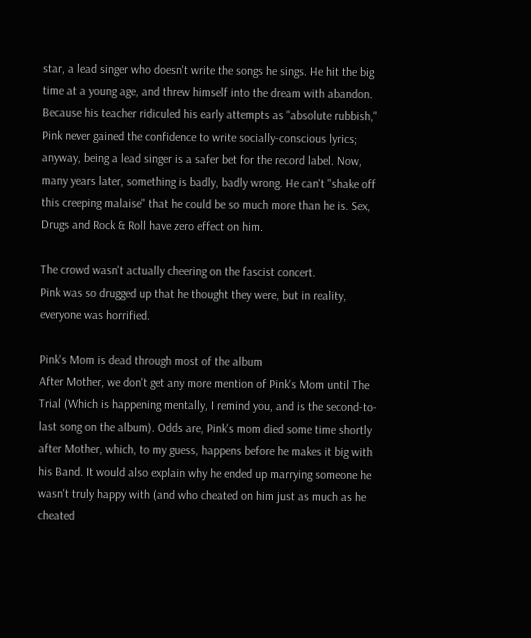star, a lead singer who doesn't write the songs he sings. He hit the big time at a young age, and threw himself into the dream with abandon. Because his teacher ridiculed his early attempts as "absolute rubbish," Pink never gained the confidence to write socially-conscious lyrics; anyway, being a lead singer is a safer bet for the record label. Now, many years later, something is badly, badly wrong. He can't "shake off this creeping malaise" that he could be so much more than he is. Sex, Drugs and Rock & Roll have zero effect on him.

The crowd wasn't actually cheering on the fascist concert.
Pink was so drugged up that he thought they were, but in reality, everyone was horrified.

Pink's Mom is dead through most of the album
After Mother, we don't get any more mention of Pink's Mom until The Trial (Which is happening mentally, I remind you, and is the second-to-last song on the album). Odds are, Pink's mom died some time shortly after Mother, which, to my guess, happens before he makes it big with his Band. It would also explain why he ended up marrying someone he wasn't truly happy with (and who cheated on him just as much as he cheated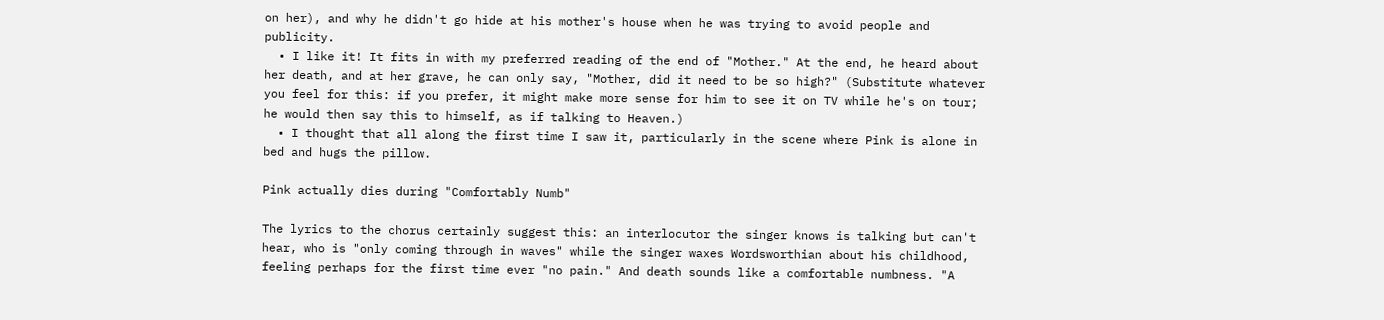on her), and why he didn't go hide at his mother's house when he was trying to avoid people and publicity.
  • I like it! It fits in with my preferred reading of the end of "Mother." At the end, he heard about her death, and at her grave, he can only say, "Mother, did it need to be so high?" (Substitute whatever you feel for this: if you prefer, it might make more sense for him to see it on TV while he's on tour; he would then say this to himself, as if talking to Heaven.)
  • I thought that all along the first time I saw it, particularly in the scene where Pink is alone in bed and hugs the pillow.

Pink actually dies during "Comfortably Numb"

The lyrics to the chorus certainly suggest this: an interlocutor the singer knows is talking but can't hear, who is "only coming through in waves" while the singer waxes Wordsworthian about his childhood, feeling perhaps for the first time ever "no pain." And death sounds like a comfortable numbness. "A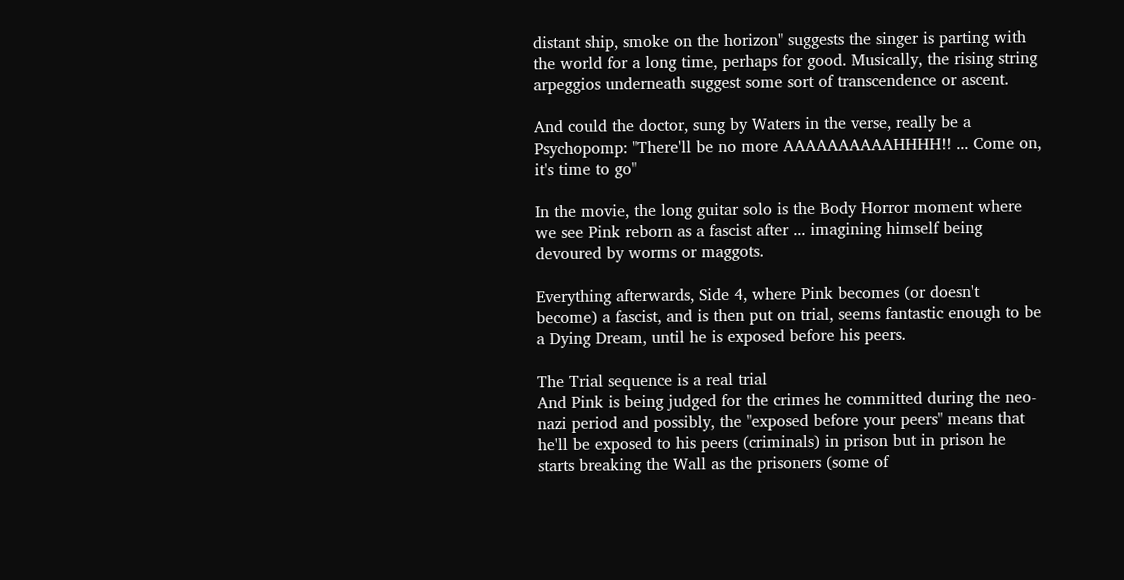distant ship, smoke on the horizon" suggests the singer is parting with the world for a long time, perhaps for good. Musically, the rising string arpeggios underneath suggest some sort of transcendence or ascent.

And could the doctor, sung by Waters in the verse, really be a Psychopomp: "There'll be no more AAAAAAAAAAHHHH!! ... Come on, it's time to go"

In the movie, the long guitar solo is the Body Horror moment where we see Pink reborn as a fascist after ... imagining himself being devoured by worms or maggots.

Everything afterwards, Side 4, where Pink becomes (or doesn't become) a fascist, and is then put on trial, seems fantastic enough to be a Dying Dream, until he is exposed before his peers.

The Trial sequence is a real trial
And Pink is being judged for the crimes he committed during the neo-nazi period and possibly, the "exposed before your peers" means that he'll be exposed to his peers (criminals) in prison but in prison he starts breaking the Wall as the prisoners (some of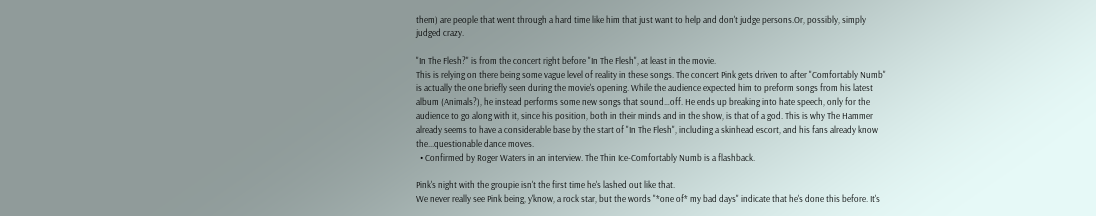them) are people that went through a hard time like him that just want to help and don't judge persons.Or, possibly, simply judged crazy.

"In The Flesh?" is from the concert right before "In The Flesh", at least in the movie.
This is relying on there being some vague level of reality in these songs. The concert Pink gets driven to after "Comfortably Numb" is actually the one briefly seen during the movie's opening. While the audience expected him to preform songs from his latest album (Animals?), he instead performs some new songs that sound…off. He ends up breaking into hate speech, only for the audience to go along with it, since his position, both in their minds and in the show, is that of a god. This is why The Hammer already seems to have a considerable base by the start of "In The Flesh", including a skinhead escort, and his fans already know the...questionable dance moves.
  • Confirmed by Roger Waters in an interview. The Thin Ice-Comfortably Numb is a flashback.

Pink's night with the groupie isn't the first time he's lashed out like that.
We never really see Pink being, y'know, a rock star, but the words "*one of* my bad days" indicate that he's done this before. It's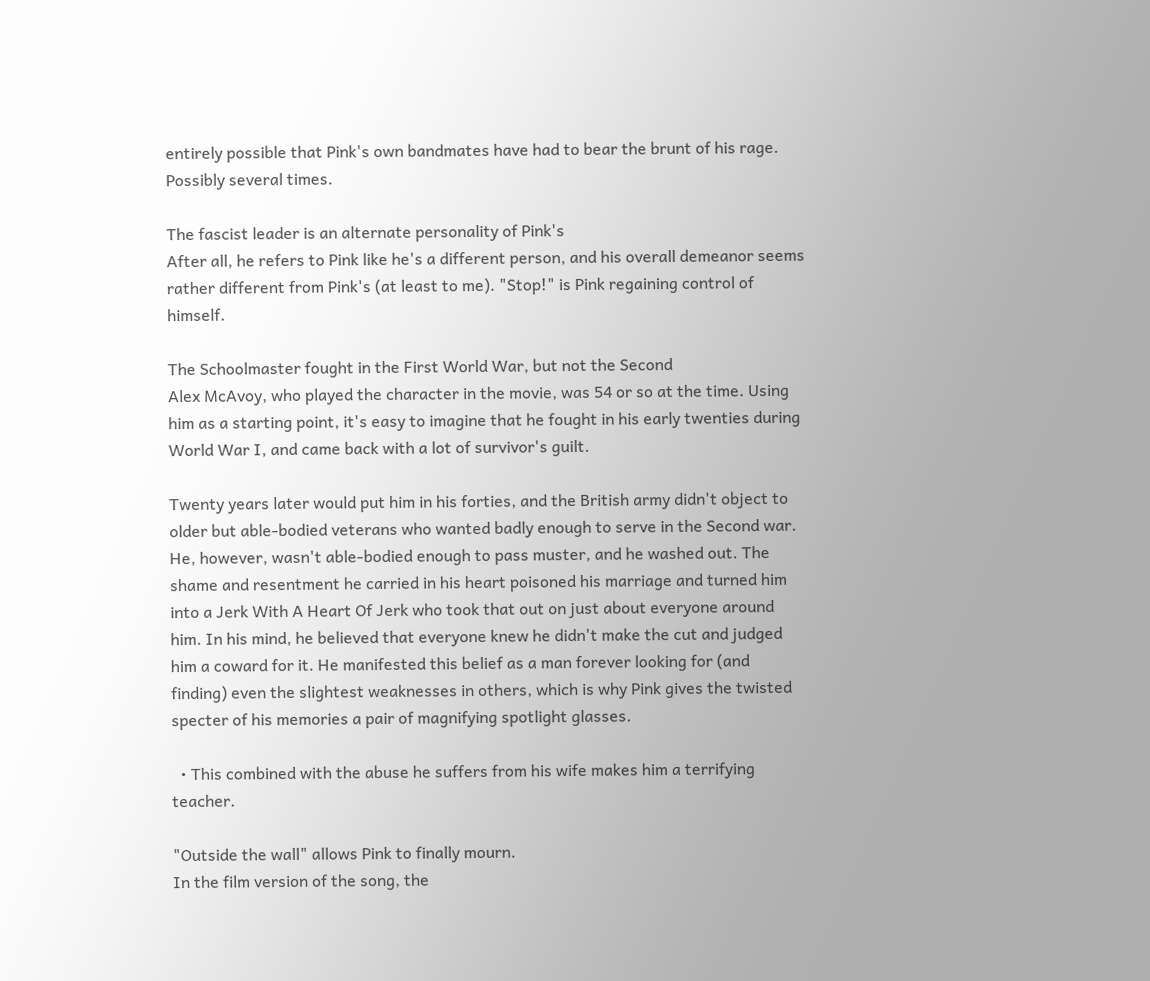entirely possible that Pink's own bandmates have had to bear the brunt of his rage. Possibly several times.

The fascist leader is an alternate personality of Pink's
After all, he refers to Pink like he's a different person, and his overall demeanor seems rather different from Pink's (at least to me). "Stop!" is Pink regaining control of himself.

The Schoolmaster fought in the First World War, but not the Second
Alex McAvoy, who played the character in the movie, was 54 or so at the time. Using him as a starting point, it's easy to imagine that he fought in his early twenties during World War I, and came back with a lot of survivor's guilt.

Twenty years later would put him in his forties, and the British army didn't object to older but able-bodied veterans who wanted badly enough to serve in the Second war. He, however, wasn't able-bodied enough to pass muster, and he washed out. The shame and resentment he carried in his heart poisoned his marriage and turned him into a Jerk With A Heart Of Jerk who took that out on just about everyone around him. In his mind, he believed that everyone knew he didn't make the cut and judged him a coward for it. He manifested this belief as a man forever looking for (and finding) even the slightest weaknesses in others, which is why Pink gives the twisted specter of his memories a pair of magnifying spotlight glasses.

  • This combined with the abuse he suffers from his wife makes him a terrifying teacher.

"Outside the wall" allows Pink to finally mourn.
In the film version of the song, the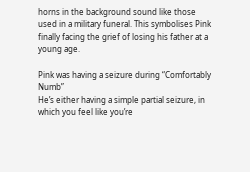horns in the background sound like those used in a military funeral. This symbolises Pink finally facing the grief of losing his father at a young age.

Pink was having a seizure during “Comfortably Numb”
He’s either having a simple partial seizure, in which you feel like you’re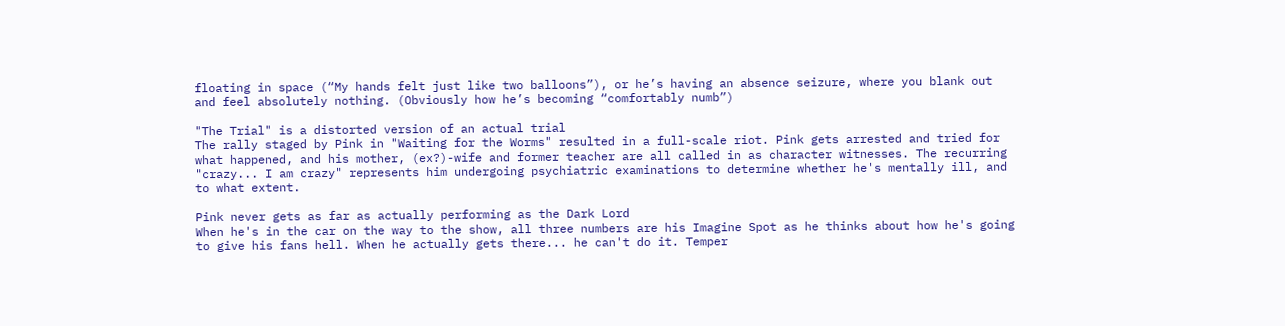floating in space (“My hands felt just like two balloons”), or he’s having an absence seizure, where you blank out and feel absolutely nothing. (Obviously how he’s becoming “comfortably numb”)

"The Trial" is a distorted version of an actual trial
The rally staged by Pink in "Waiting for the Worms" resulted in a full-scale riot. Pink gets arrested and tried for what happened, and his mother, (ex?)-wife and former teacher are all called in as character witnesses. The recurring "crazy... I am crazy" represents him undergoing psychiatric examinations to determine whether he's mentally ill, and to what extent.

Pink never gets as far as actually performing as the Dark Lord
When he's in the car on the way to the show, all three numbers are his Imagine Spot as he thinks about how he's going to give his fans hell. When he actually gets there... he can't do it. Temper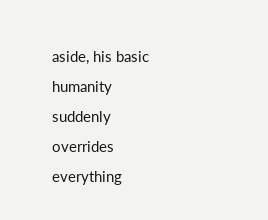aside, his basic humanity suddenly overrides everything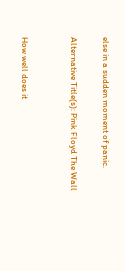else in a sudden moment of panic.

Alternative Title(s): Pink Floyd The Wall


How well does it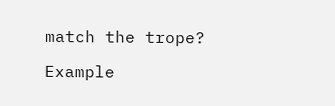match the trope?

Example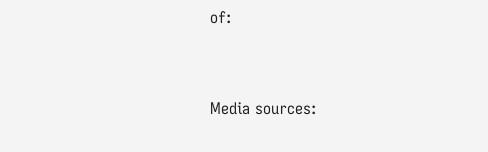of:


Media sources: